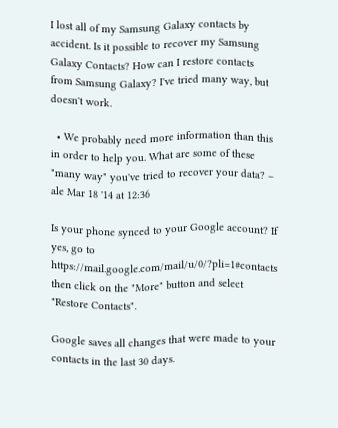I lost all of my Samsung Galaxy contacts by accident. Is it possible to recover my Samsung Galaxy Contacts? How can I restore contacts from Samsung Galaxy? I've tried many way, but doesn't work.

  • We probably need more information than this in order to help you. What are some of these "many way" you've tried to recover your data? – ale Mar 18 '14 at 12:36

Is your phone synced to your Google account? If yes, go to https://mail.google.com/mail/u/0/?pli=1#contacts then click on the "More" button and select "Restore Contacts".

Google saves all changes that were made to your contacts in the last 30 days.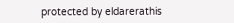protected by eldarerathis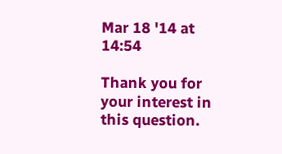Mar 18 '14 at 14:54

Thank you for your interest in this question.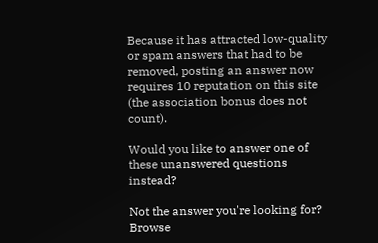Because it has attracted low-quality or spam answers that had to be removed, posting an answer now requires 10 reputation on this site (the association bonus does not count).

Would you like to answer one of these unanswered questions instead?

Not the answer you're looking for? Browse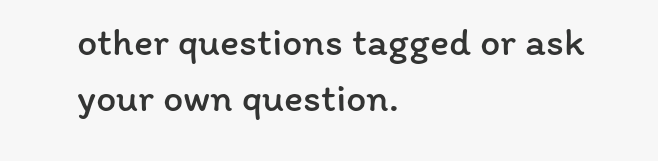other questions tagged or ask your own question.